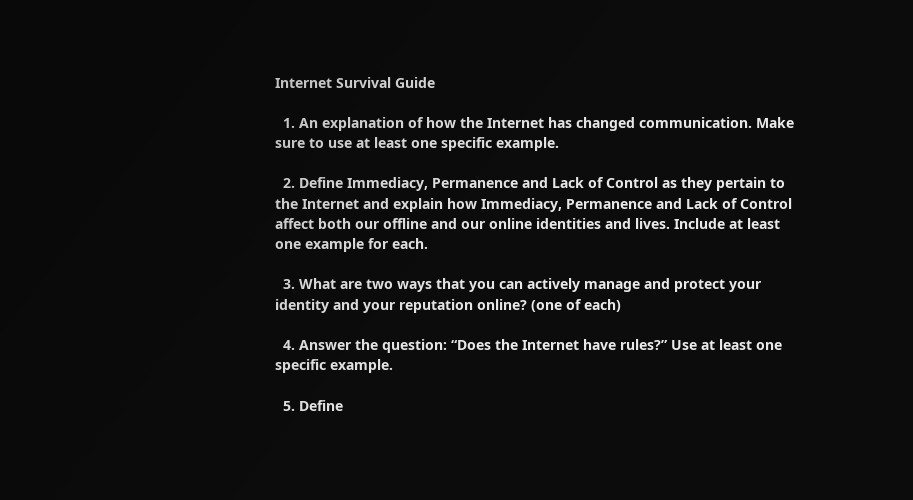Internet Survival Guide

  1. An explanation of how the Internet has changed communication. Make sure to use at least one specific example.

  2. Define Immediacy, Permanence and Lack of Control as they pertain to the Internet and explain how Immediacy, Permanence and Lack of Control affect both our offline and our online identities and lives. Include at least one example for each.

  3. What are two ways that you can actively manage and protect your identity and your reputation online? (one of each)

  4. Answer the question: “Does the Internet have rules?” Use at least one specific example.

  5. Define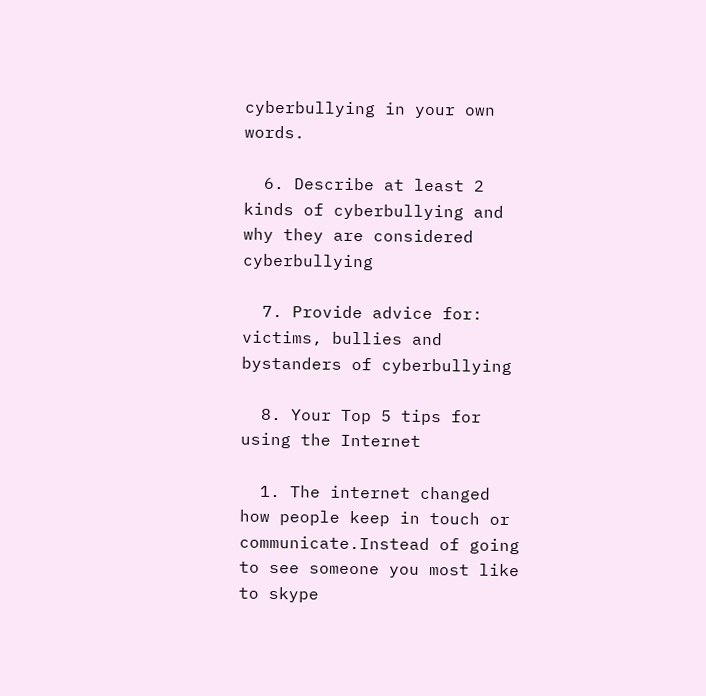cyberbullying in your own words.

  6. Describe at least 2 kinds of cyberbullying and why they are considered cyberbullying

  7. Provide advice for: victims, bullies and bystanders of cyberbullying

  8. Your Top 5 tips for using the Internet

  1. The internet changed how people keep in touch or communicate.Instead of going to see someone you most like to skype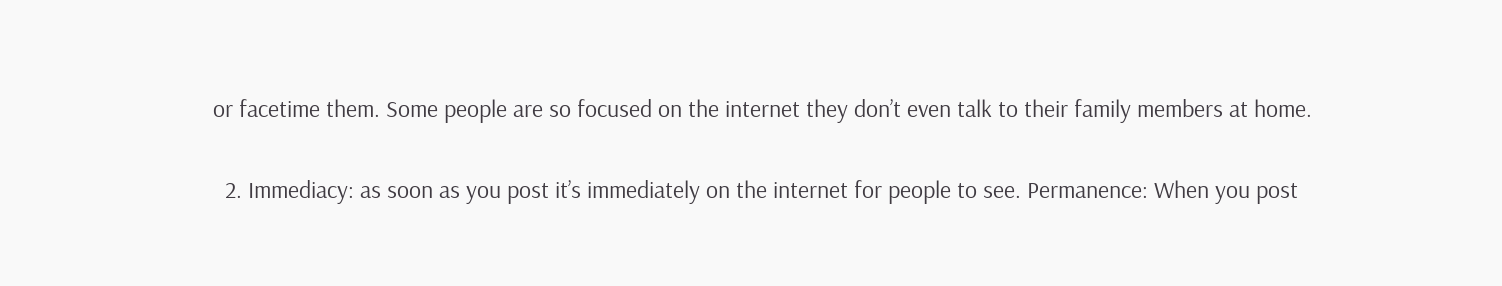or facetime them. Some people are so focused on the internet they don’t even talk to their family members at home.

  2. Immediacy: as soon as you post it’s immediately on the internet for people to see. Permanence: When you post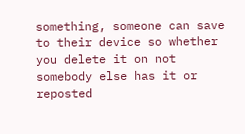something, someone can save to their device so whether you delete it on not somebody else has it or reposted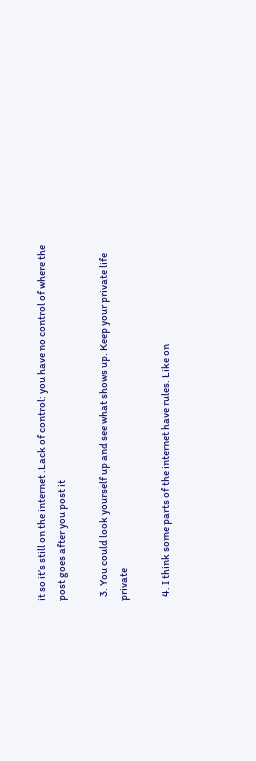it so it’s still on the internet .Lack of control: you have no control of where the post goes after you post it

  3. You could look yourself up and see what shows up. Keep your private life private

  4. I think some parts of the internet have rules. Like on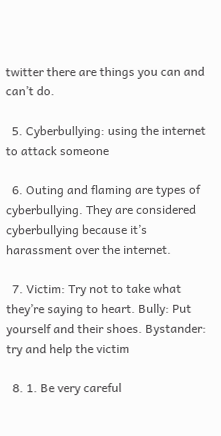twitter there are things you can and can’t do.

  5. Cyberbullying: using the internet to attack someone

  6. Outing and flaming are types of cyberbullying. They are considered cyberbullying because it’s harassment over the internet.

  7. Victim: Try not to take what they’re saying to heart. Bully: Put yourself and their shoes. Bystander: try and help the victim

  8. 1. Be very careful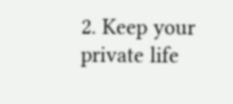2. Keep your private life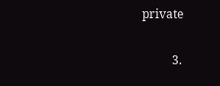private

          3.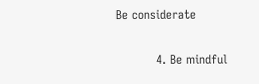Be considerate

          4. Be mindful